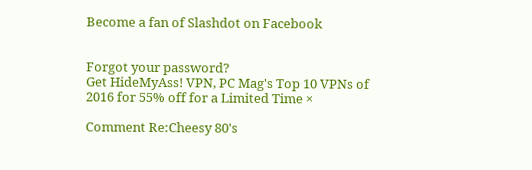Become a fan of Slashdot on Facebook


Forgot your password?
Get HideMyAss! VPN, PC Mag's Top 10 VPNs of 2016 for 55% off for a Limited Time ×

Comment Re:Cheesy 80's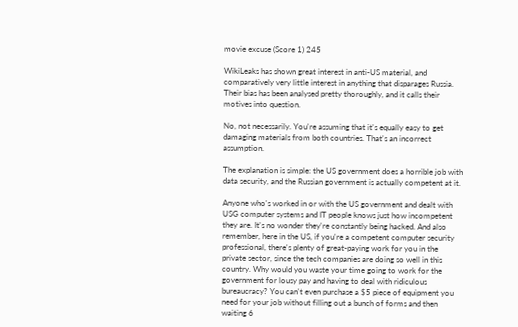movie excuse (Score 1) 245

WikiLeaks has shown great interest in anti-US material, and comparatively very little interest in anything that disparages Russia. Their bias has been analysed pretty thoroughly, and it calls their motives into question.

No, not necessarily. You're assuming that it's equally easy to get damaging materials from both countries. That's an incorrect assumption.

The explanation is simple: the US government does a horrible job with data security, and the Russian government is actually competent at it.

Anyone who's worked in or with the US government and dealt with USG computer systems and IT people knows just how incompetent they are. It's no wonder they're constantly being hacked. And also remember, here in the US, if you're a competent computer security professional, there's plenty of great-paying work for you in the private sector, since the tech companies are doing so well in this country. Why would you waste your time going to work for the government for lousy pay and having to deal with ridiculous bureaucracy? You can't even purchase a $5 piece of equipment you need for your job without filling out a bunch of forms and then waiting 6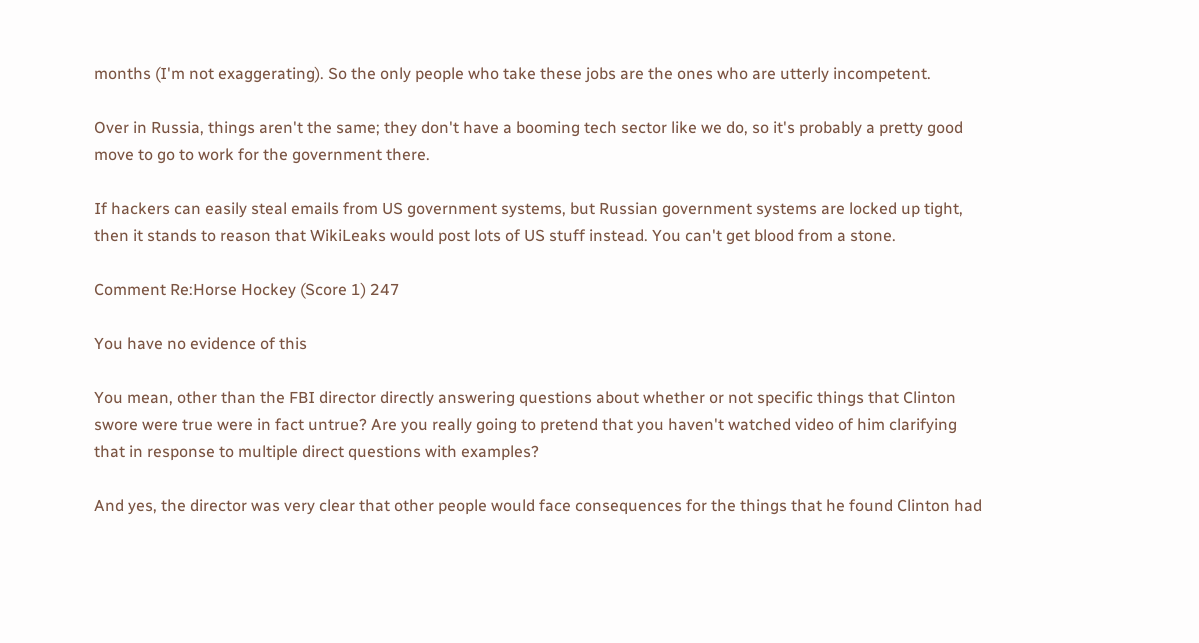months (I'm not exaggerating). So the only people who take these jobs are the ones who are utterly incompetent.

Over in Russia, things aren't the same; they don't have a booming tech sector like we do, so it's probably a pretty good move to go to work for the government there.

If hackers can easily steal emails from US government systems, but Russian government systems are locked up tight, then it stands to reason that WikiLeaks would post lots of US stuff instead. You can't get blood from a stone.

Comment Re:Horse Hockey (Score 1) 247

You have no evidence of this

You mean, other than the FBI director directly answering questions about whether or not specific things that Clinton swore were true were in fact untrue? Are you really going to pretend that you haven't watched video of him clarifying that in response to multiple direct questions with examples?

And yes, the director was very clear that other people would face consequences for the things that he found Clinton had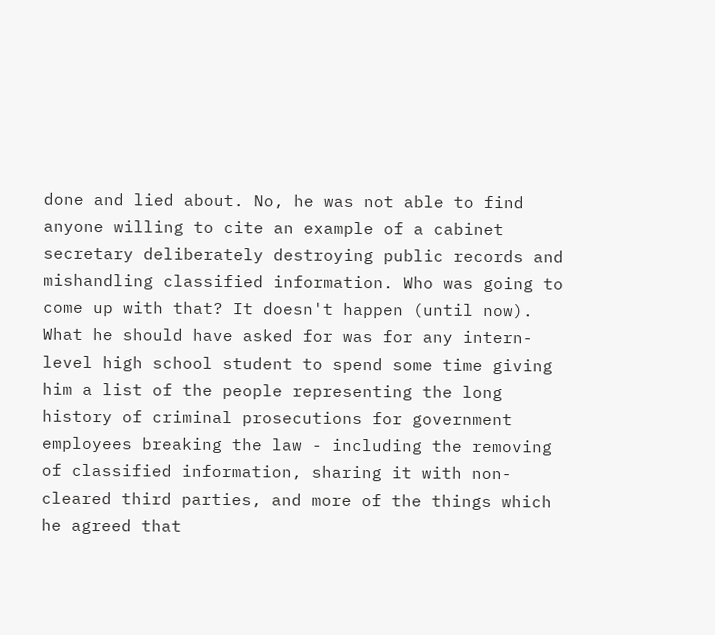done and lied about. No, he was not able to find anyone willing to cite an example of a cabinet secretary deliberately destroying public records and mishandling classified information. Who was going to come up with that? It doesn't happen (until now). What he should have asked for was for any intern-level high school student to spend some time giving him a list of the people representing the long history of criminal prosecutions for government employees breaking the law - including the removing of classified information, sharing it with non-cleared third parties, and more of the things which he agreed that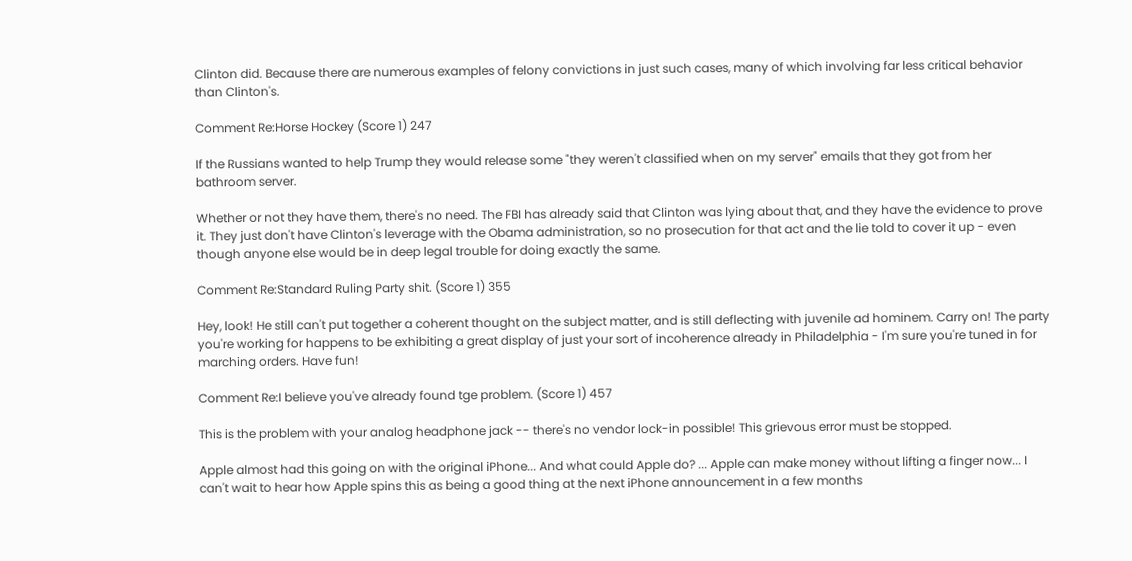Clinton did. Because there are numerous examples of felony convictions in just such cases, many of which involving far less critical behavior than Clinton's.

Comment Re:Horse Hockey (Score 1) 247

If the Russians wanted to help Trump they would release some "they weren't classified when on my server" emails that they got from her bathroom server.

Whether or not they have them, there's no need. The FBI has already said that Clinton was lying about that, and they have the evidence to prove it. They just don't have Clinton's leverage with the Obama administration, so no prosecution for that act and the lie told to cover it up - even though anyone else would be in deep legal trouble for doing exactly the same.

Comment Re:Standard Ruling Party shit. (Score 1) 355

Hey, look! He still can't put together a coherent thought on the subject matter, and is still deflecting with juvenile ad hominem. Carry on! The party you're working for happens to be exhibiting a great display of just your sort of incoherence already in Philadelphia - I'm sure you're tuned in for marching orders. Have fun!

Comment Re:I believe you've already found tge problem. (Score 1) 457

This is the problem with your analog headphone jack -- there's no vendor lock-in possible! This grievous error must be stopped.

Apple almost had this going on with the original iPhone... And what could Apple do? ... Apple can make money without lifting a finger now... I can't wait to hear how Apple spins this as being a good thing at the next iPhone announcement in a few months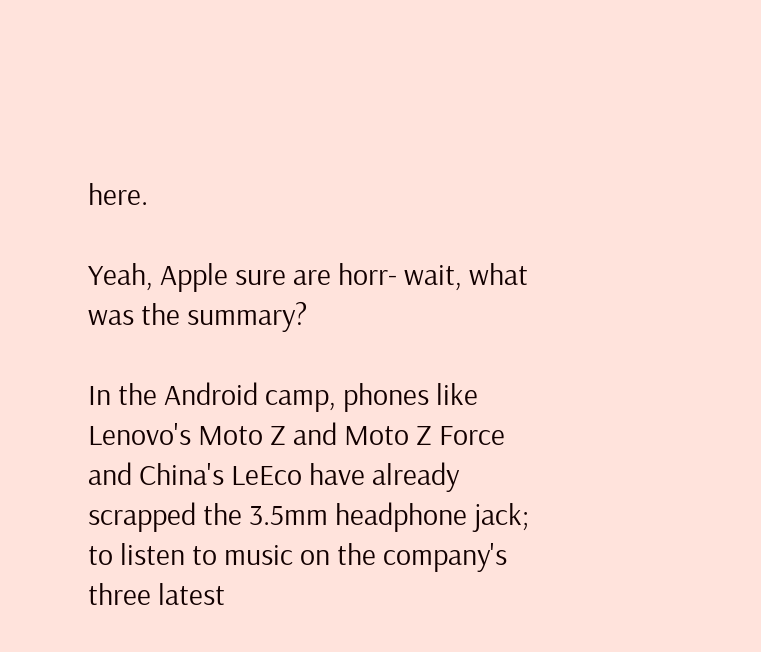here.

Yeah, Apple sure are horr- wait, what was the summary?

In the Android camp, phones like Lenovo's Moto Z and Moto Z Force and China's LeEco have already scrapped the 3.5mm headphone jack; to listen to music on the company's three latest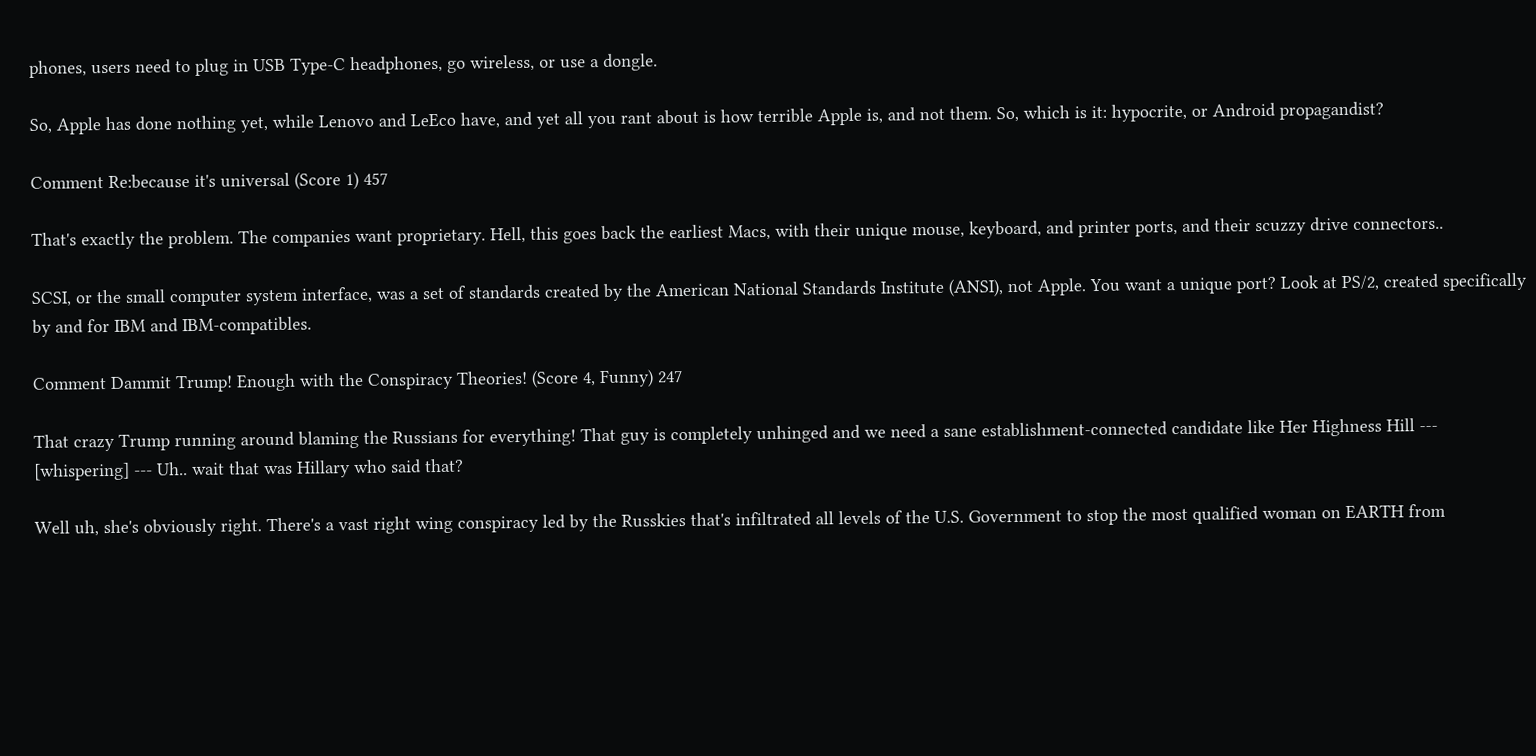phones, users need to plug in USB Type-C headphones, go wireless, or use a dongle.

So, Apple has done nothing yet, while Lenovo and LeEco have, and yet all you rant about is how terrible Apple is, and not them. So, which is it: hypocrite, or Android propagandist?

Comment Re:because it's universal (Score 1) 457

That's exactly the problem. The companies want proprietary. Hell, this goes back the earliest Macs, with their unique mouse, keyboard, and printer ports, and their scuzzy drive connectors..

SCSI, or the small computer system interface, was a set of standards created by the American National Standards Institute (ANSI), not Apple. You want a unique port? Look at PS/2, created specifically by and for IBM and IBM-compatibles.

Comment Dammit Trump! Enough with the Conspiracy Theories! (Score 4, Funny) 247

That crazy Trump running around blaming the Russians for everything! That guy is completely unhinged and we need a sane establishment-connected candidate like Her Highness Hill --- [whispering] --- Uh.. wait that was Hillary who said that?

Well uh, she's obviously right. There's a vast right wing conspiracy led by the Russkies that's infiltrated all levels of the U.S. Government to stop the most qualified woman on EARTH from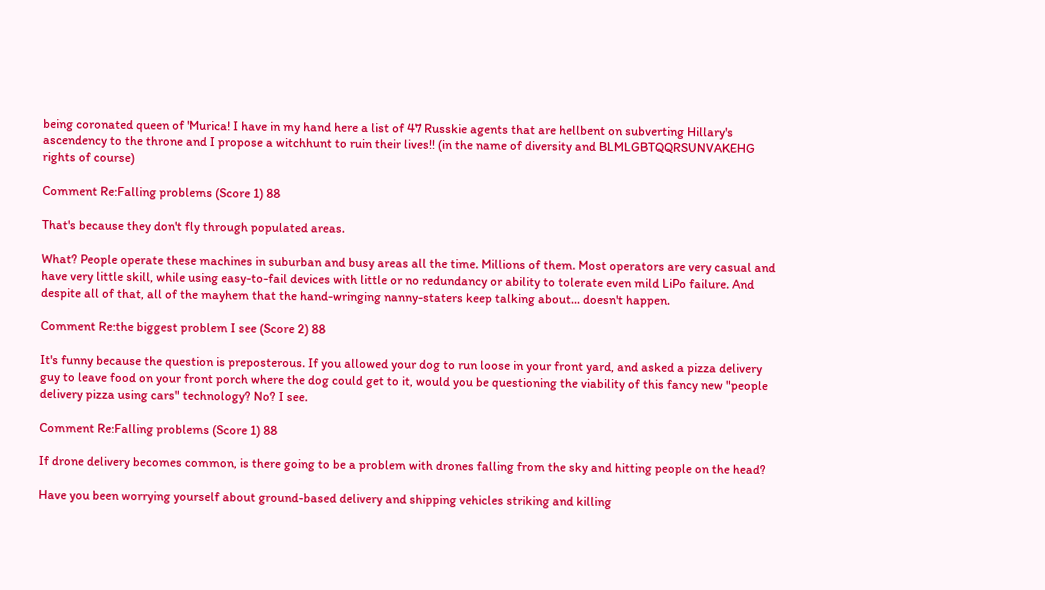being coronated queen of 'Murica! I have in my hand here a list of 47 Russkie agents that are hellbent on subverting Hillary's ascendency to the throne and I propose a witchhunt to ruin their lives!! (in the name of diversity and BLMLGBTQQRSUNVAKEHG rights of course)

Comment Re:Falling problems (Score 1) 88

That's because they don't fly through populated areas.

What? People operate these machines in suburban and busy areas all the time. Millions of them. Most operators are very casual and have very little skill, while using easy-to-fail devices with little or no redundancy or ability to tolerate even mild LiPo failure. And despite all of that, all of the mayhem that the hand-wringing nanny-staters keep talking about... doesn't happen.

Comment Re:the biggest problem I see (Score 2) 88

It's funny because the question is preposterous. If you allowed your dog to run loose in your front yard, and asked a pizza delivery guy to leave food on your front porch where the dog could get to it, would you be questioning the viability of this fancy new "people delivery pizza using cars" technology? No? I see.

Comment Re:Falling problems (Score 1) 88

If drone delivery becomes common, is there going to be a problem with drones falling from the sky and hitting people on the head?

Have you been worrying yourself about ground-based delivery and shipping vehicles striking and killing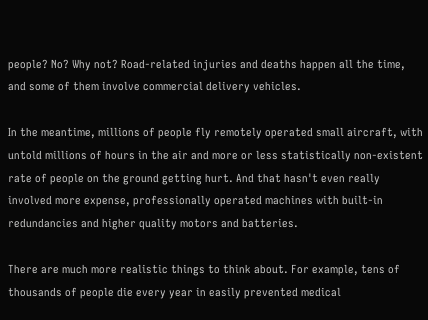people? No? Why not? Road-related injuries and deaths happen all the time, and some of them involve commercial delivery vehicles.

In the meantime, millions of people fly remotely operated small aircraft, with untold millions of hours in the air and more or less statistically non-existent rate of people on the ground getting hurt. And that hasn't even really involved more expense, professionally operated machines with built-in redundancies and higher quality motors and batteries.

There are much more realistic things to think about. For example, tens of thousands of people die every year in easily prevented medical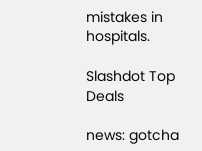mistakes in hospitals.

Slashdot Top Deals

news: gotcha